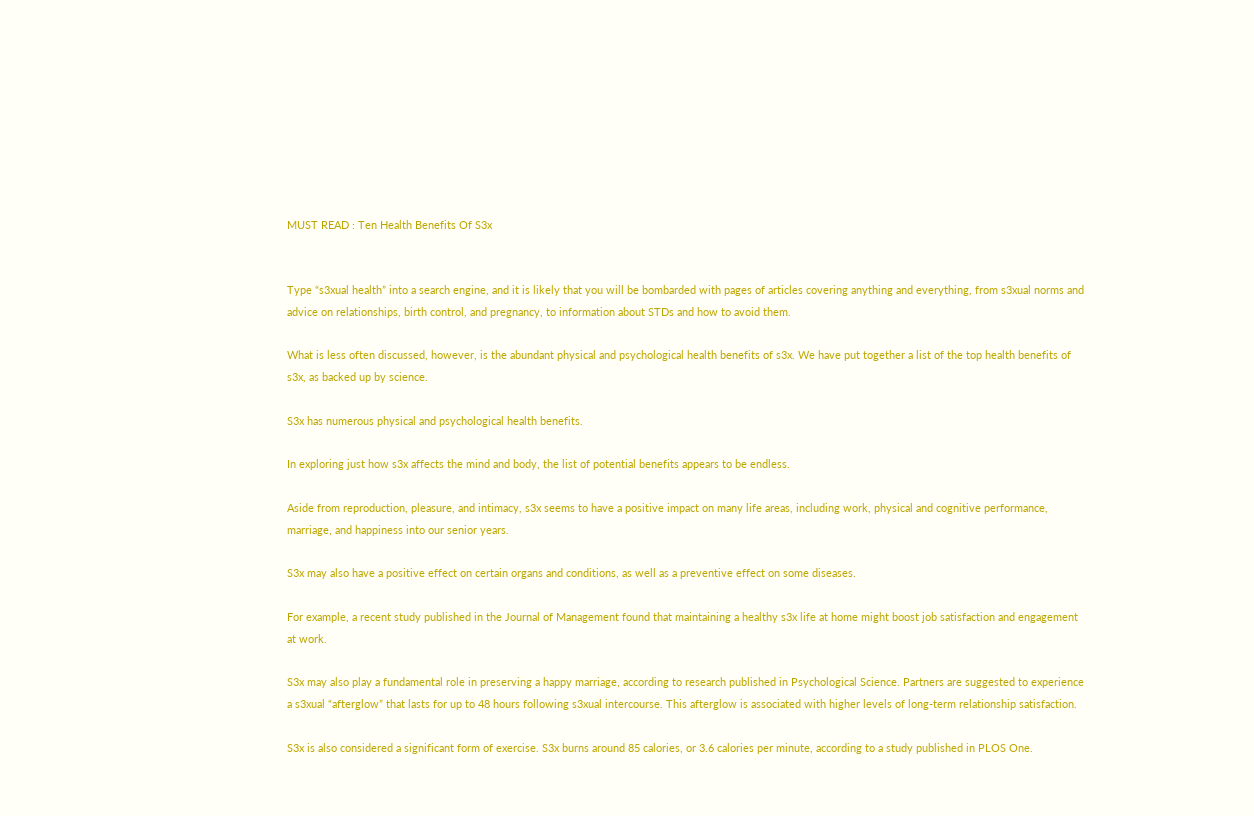MUST READ : Ten Health Benefits Of S3x


Type “s3xual health” into a search engine, and it is likely that you will be bombarded with pages of articles covering anything and everything, from s3xual norms and advice on relationships, birth control, and pregnancy, to information about STDs and how to avoid them.

What is less often discussed, however, is the abundant physical and psychological health benefits of s3x. We have put together a list of the top health benefits of s3x, as backed up by science.

S3x has numerous physical and psychological health benefits.

In exploring just how s3x affects the mind and body, the list of potential benefits appears to be endless.

Aside from reproduction, pleasure, and intimacy, s3x seems to have a positive impact on many life areas, including work, physical and cognitive performance, marriage, and happiness into our senior years.

S3x may also have a positive effect on certain organs and conditions, as well as a preventive effect on some diseases.

For example, a recent study published in the Journal of Management found that maintaining a healthy s3x life at home might boost job satisfaction and engagement at work.

S3x may also play a fundamental role in preserving a happy marriage, according to research published in Psychological Science. Partners are suggested to experience a s3xual “afterglow” that lasts for up to 48 hours following s3xual intercourse. This afterglow is associated with higher levels of long-term relationship satisfaction.

S3x is also considered a significant form of exercise. S3x burns around 85 calories, or 3.6 calories per minute, according to a study published in PLOS One.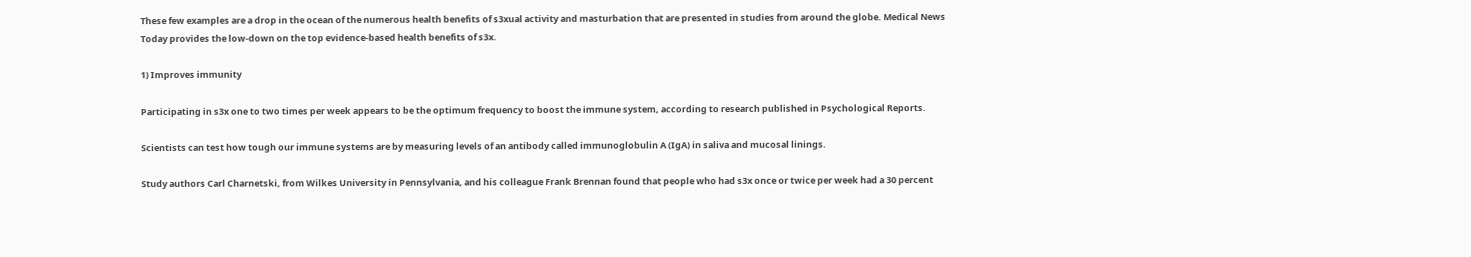These few examples are a drop in the ocean of the numerous health benefits of s3xual activity and masturbation that are presented in studies from around the globe. Medical News Today provides the low-down on the top evidence-based health benefits of s3x.

1) Improves immunity

Participating in s3x one to two times per week appears to be the optimum frequency to boost the immune system, according to research published in Psychological Reports.

Scientists can test how tough our immune systems are by measuring levels of an antibody called immunoglobulin A (IgA) in saliva and mucosal linings.

Study authors Carl Charnetski, from Wilkes University in Pennsylvania, and his colleague Frank Brennan found that people who had s3x once or twice per week had a 30 percent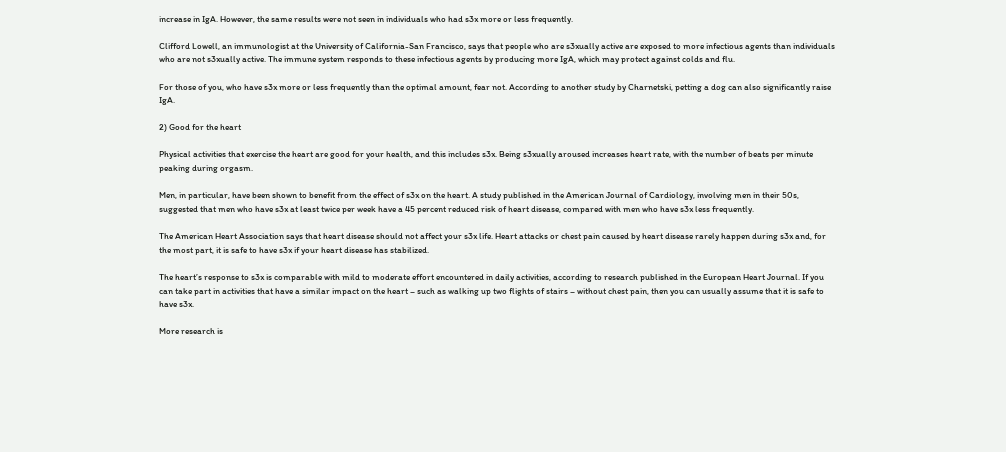increase in IgA. However, the same results were not seen in individuals who had s3x more or less frequently.

Clifford Lowell, an immunologist at the University of California-San Francisco, says that people who are s3xually active are exposed to more infectious agents than individuals who are not s3xually active. The immune system responds to these infectious agents by producing more IgA, which may protect against colds and flu.

For those of you, who have s3x more or less frequently than the optimal amount, fear not. According to another study by Charnetski, petting a dog can also significantly raise IgA.

2) Good for the heart

Physical activities that exercise the heart are good for your health, and this includes s3x. Being s3xually aroused increases heart rate, with the number of beats per minute peaking during orgasm.

Men, in particular, have been shown to benefit from the effect of s3x on the heart. A study published in the American Journal of Cardiology, involving men in their 50s, suggested that men who have s3x at least twice per week have a 45 percent reduced risk of heart disease, compared with men who have s3x less frequently.

The American Heart Association says that heart disease should not affect your s3x life. Heart attacks or chest pain caused by heart disease rarely happen during s3x and, for the most part, it is safe to have s3x if your heart disease has stabilized.

The heart’s response to s3x is comparable with mild to moderate effort encountered in daily activities, according to research published in the European Heart Journal. If you can take part in activities that have a similar impact on the heart – such as walking up two flights of stairs – without chest pain, then you can usually assume that it is safe to have s3x.

More research is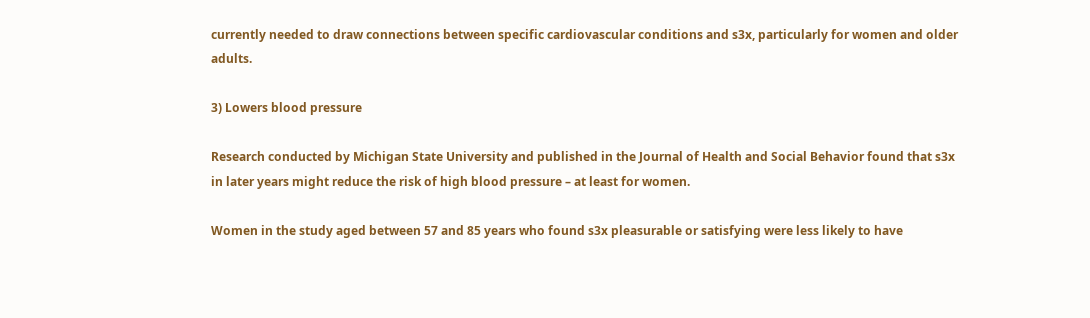currently needed to draw connections between specific cardiovascular conditions and s3x, particularly for women and older adults.

3) Lowers blood pressure

Research conducted by Michigan State University and published in the Journal of Health and Social Behavior found that s3x in later years might reduce the risk of high blood pressure – at least for women.

Women in the study aged between 57 and 85 years who found s3x pleasurable or satisfying were less likely to have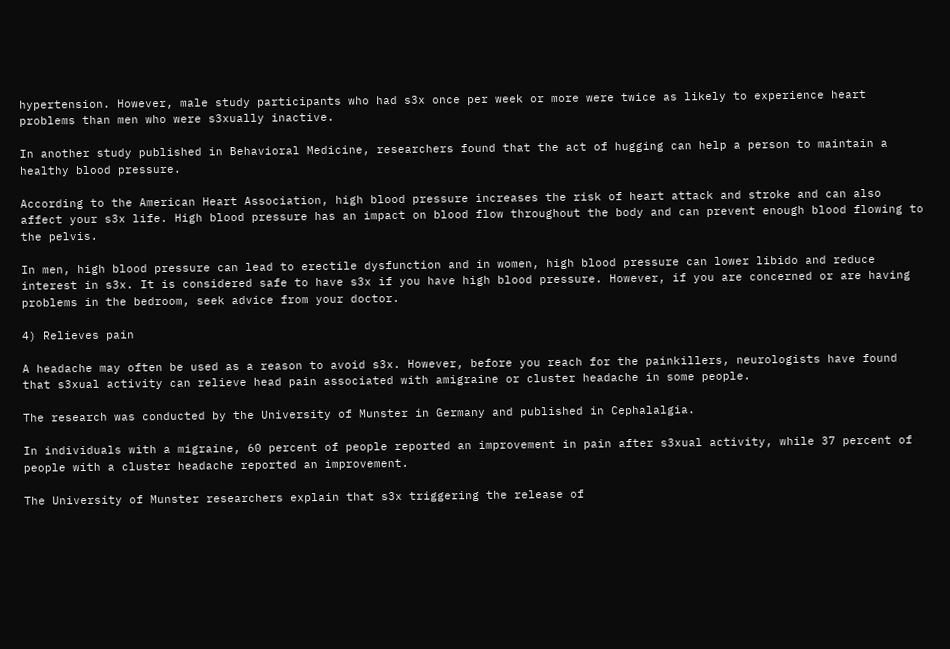hypertension. However, male study participants who had s3x once per week or more were twice as likely to experience heart problems than men who were s3xually inactive.

In another study published in Behavioral Medicine, researchers found that the act of hugging can help a person to maintain a healthy blood pressure.

According to the American Heart Association, high blood pressure increases the risk of heart attack and stroke and can also affect your s3x life. High blood pressure has an impact on blood flow throughout the body and can prevent enough blood flowing to the pelvis.

In men, high blood pressure can lead to erectile dysfunction and in women, high blood pressure can lower libido and reduce interest in s3x. It is considered safe to have s3x if you have high blood pressure. However, if you are concerned or are having problems in the bedroom, seek advice from your doctor.

4) Relieves pain

A headache may often be used as a reason to avoid s3x. However, before you reach for the painkillers, neurologists have found that s3xual activity can relieve head pain associated with amigraine or cluster headache in some people.

The research was conducted by the University of Munster in Germany and published in Cephalalgia.

In individuals with a migraine, 60 percent of people reported an improvement in pain after s3xual activity, while 37 percent of people with a cluster headache reported an improvement.

The University of Munster researchers explain that s3x triggering the release of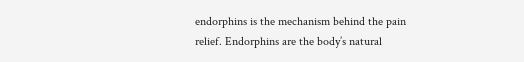endorphins is the mechanism behind the pain relief. Endorphins are the body’s natural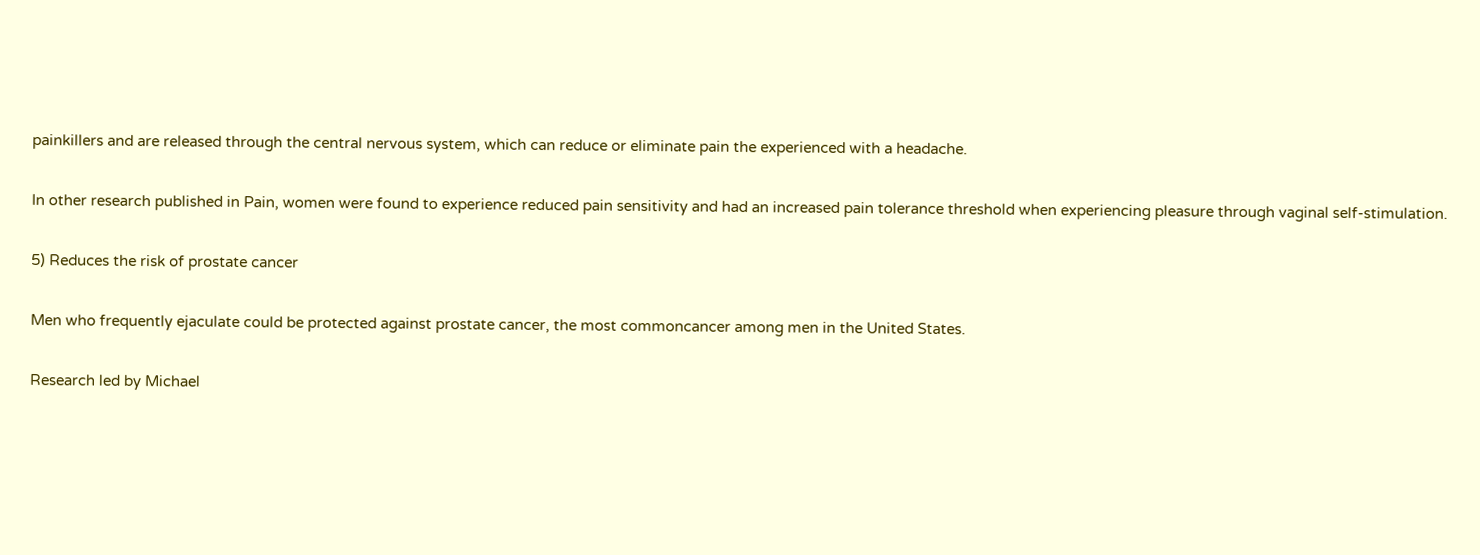painkillers and are released through the central nervous system, which can reduce or eliminate pain the experienced with a headache.

In other research published in Pain, women were found to experience reduced pain sensitivity and had an increased pain tolerance threshold when experiencing pleasure through vaginal self-stimulation.

5) Reduces the risk of prostate cancer

Men who frequently ejaculate could be protected against prostate cancer, the most commoncancer among men in the United States.

Research led by Michael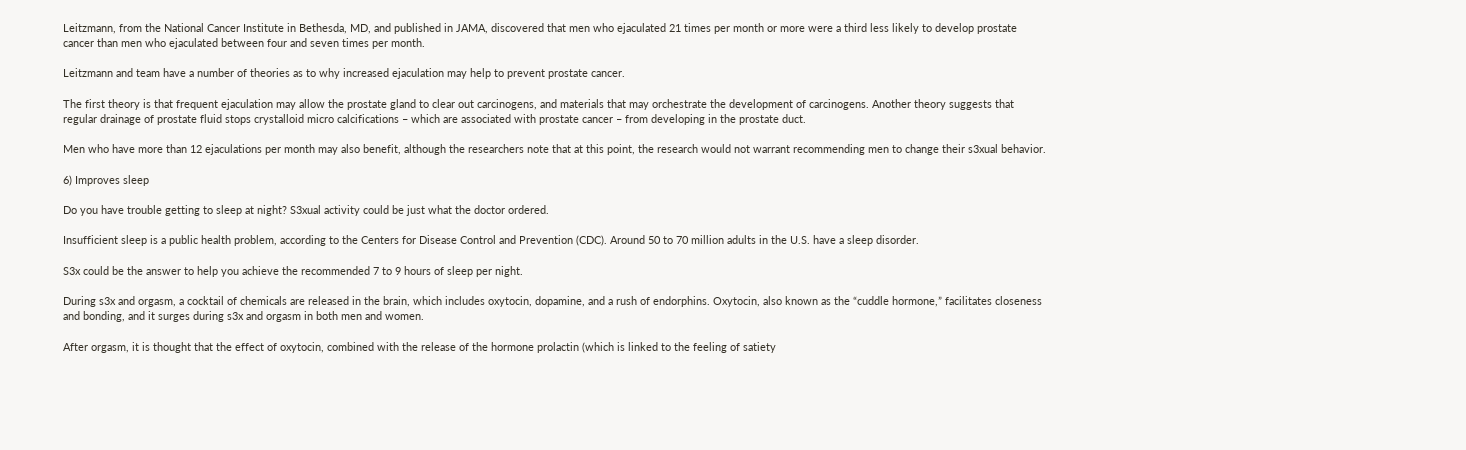Leitzmann, from the National Cancer Institute in Bethesda, MD, and published in JAMA, discovered that men who ejaculated 21 times per month or more were a third less likely to develop prostate cancer than men who ejaculated between four and seven times per month.

Leitzmann and team have a number of theories as to why increased ejaculation may help to prevent prostate cancer.

The first theory is that frequent ejaculation may allow the prostate gland to clear out carcinogens, and materials that may orchestrate the development of carcinogens. Another theory suggests that regular drainage of prostate fluid stops crystalloid micro calcifications – which are associated with prostate cancer – from developing in the prostate duct.

Men who have more than 12 ejaculations per month may also benefit, although the researchers note that at this point, the research would not warrant recommending men to change their s3xual behavior.

6) Improves sleep

Do you have trouble getting to sleep at night? S3xual activity could be just what the doctor ordered.

Insufficient sleep is a public health problem, according to the Centers for Disease Control and Prevention (CDC). Around 50 to 70 million adults in the U.S. have a sleep disorder.

S3x could be the answer to help you achieve the recommended 7 to 9 hours of sleep per night.

During s3x and orgasm, a cocktail of chemicals are released in the brain, which includes oxytocin, dopamine, and a rush of endorphins. Oxytocin, also known as the “cuddle hormone,” facilitates closeness and bonding, and it surges during s3x and orgasm in both men and women.

After orgasm, it is thought that the effect of oxytocin, combined with the release of the hormone prolactin (which is linked to the feeling of satiety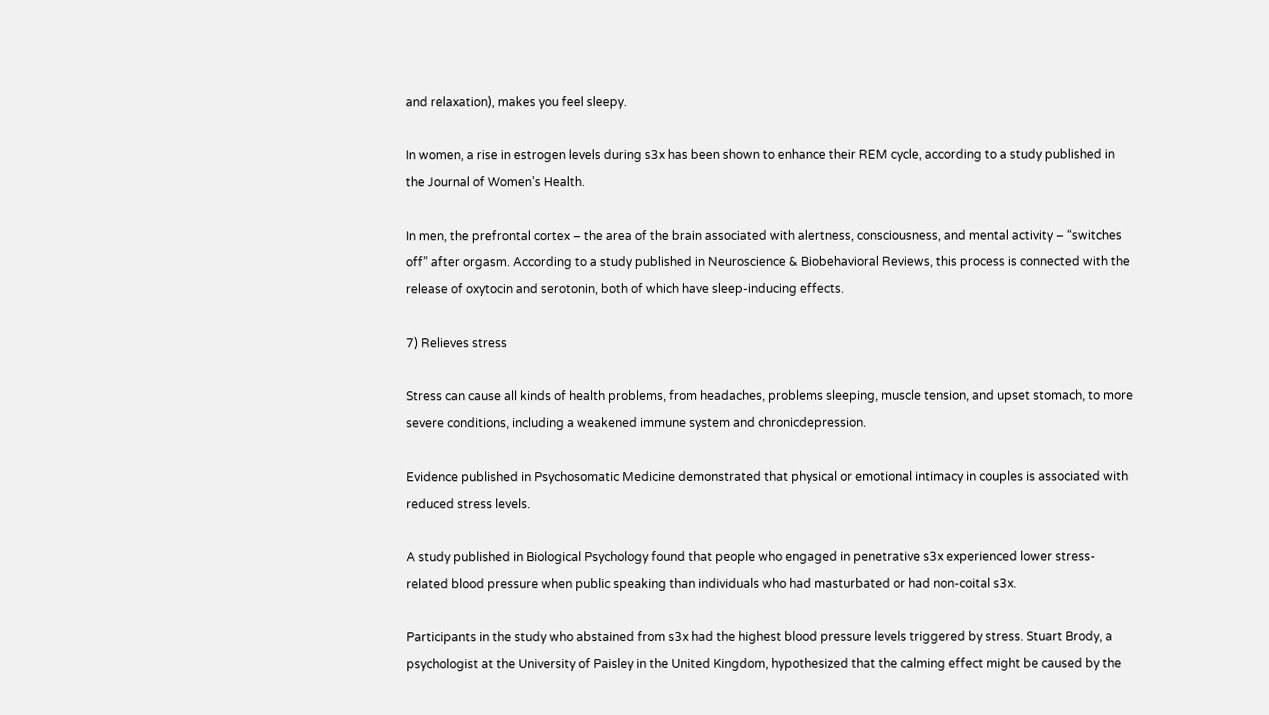and relaxation), makes you feel sleepy.

In women, a rise in estrogen levels during s3x has been shown to enhance their REM cycle, according to a study published in the Journal of Women’s Health.

In men, the prefrontal cortex – the area of the brain associated with alertness, consciousness, and mental activity – “switches off” after orgasm. According to a study published in Neuroscience & Biobehavioral Reviews, this process is connected with the release of oxytocin and serotonin, both of which have sleep-inducing effects.

7) Relieves stress

Stress can cause all kinds of health problems, from headaches, problems sleeping, muscle tension, and upset stomach, to more severe conditions, including a weakened immune system and chronicdepression.

Evidence published in Psychosomatic Medicine demonstrated that physical or emotional intimacy in couples is associated with reduced stress levels.

A study published in Biological Psychology found that people who engaged in penetrative s3x experienced lower stress-related blood pressure when public speaking than individuals who had masturbated or had non-coital s3x.

Participants in the study who abstained from s3x had the highest blood pressure levels triggered by stress. Stuart Brody, a psychologist at the University of Paisley in the United Kingdom, hypothesized that the calming effect might be caused by the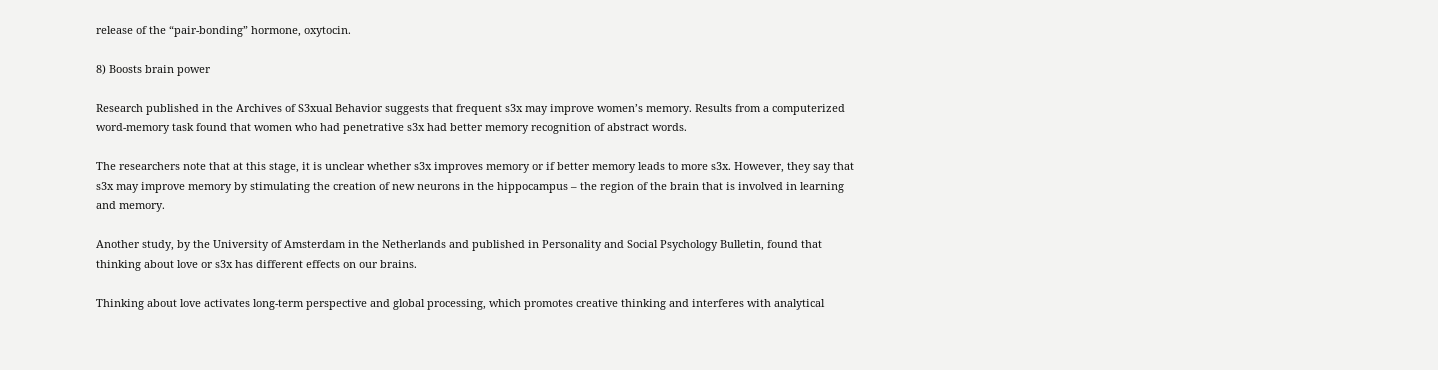release of the “pair-bonding” hormone, oxytocin.

8) Boosts brain power

Research published in the Archives of S3xual Behavior suggests that frequent s3x may improve women’s memory. Results from a computerized word-memory task found that women who had penetrative s3x had better memory recognition of abstract words.

The researchers note that at this stage, it is unclear whether s3x improves memory or if better memory leads to more s3x. However, they say that s3x may improve memory by stimulating the creation of new neurons in the hippocampus – the region of the brain that is involved in learning and memory.

Another study, by the University of Amsterdam in the Netherlands and published in Personality and Social Psychology Bulletin, found that thinking about love or s3x has different effects on our brains.

Thinking about love activates long-term perspective and global processing, which promotes creative thinking and interferes with analytical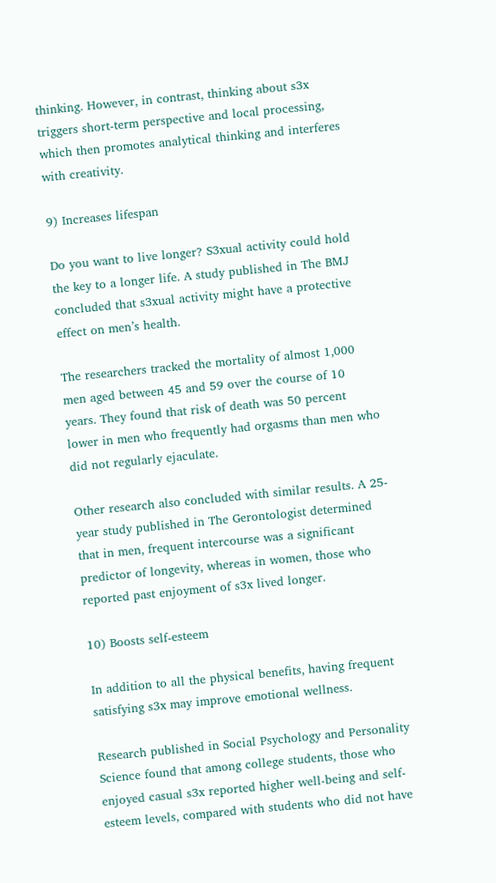thinking. However, in contrast, thinking about s3x triggers short-term perspective and local processing, which then promotes analytical thinking and interferes with creativity.

9) Increases lifespan

Do you want to live longer? S3xual activity could hold the key to a longer life. A study published in The BMJ concluded that s3xual activity might have a protective effect on men’s health.

The researchers tracked the mortality of almost 1,000 men aged between 45 and 59 over the course of 10 years. They found that risk of death was 50 percent lower in men who frequently had orgasms than men who did not regularly ejaculate.

Other research also concluded with similar results. A 25-year study published in The Gerontologist determined that in men, frequent intercourse was a significant predictor of longevity, whereas in women, those who reported past enjoyment of s3x lived longer.

10) Boosts self-esteem

In addition to all the physical benefits, having frequent satisfying s3x may improve emotional wellness.

Research published in Social Psychology and Personality Science found that among college students, those who enjoyed casual s3x reported higher well-being and self-esteem levels, compared with students who did not have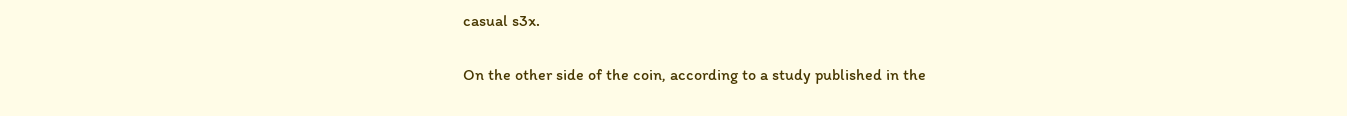casual s3x.

On the other side of the coin, according to a study published in the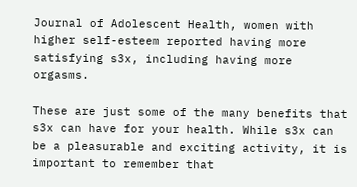Journal of Adolescent Health, women with higher self-esteem reported having more satisfying s3x, including having more orgasms.

These are just some of the many benefits that s3x can have for your health. While s3x can be a pleasurable and exciting activity, it is important to remember that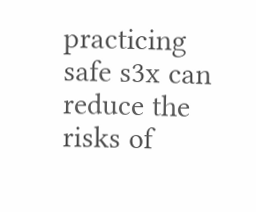practicing safe s3x can reduce the risks of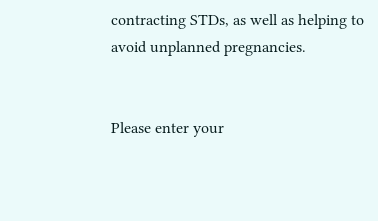contracting STDs, as well as helping to avoid unplanned pregnancies.


Please enter your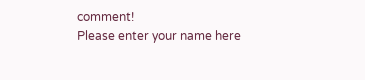comment!
Please enter your name here